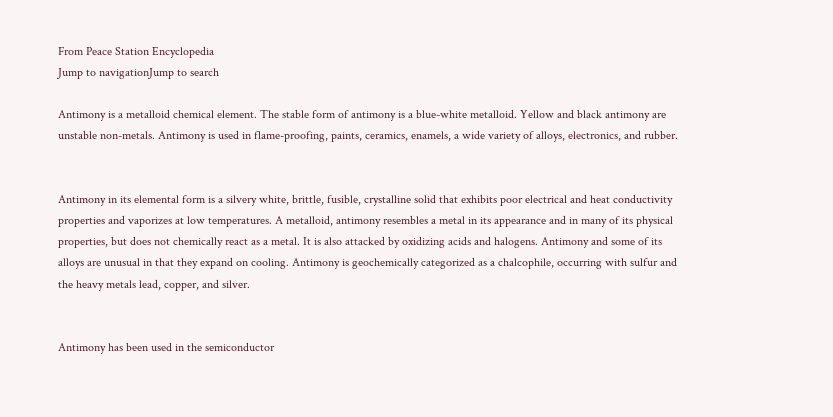From Peace Station Encyclopedia
Jump to navigationJump to search

Antimony is a metalloid chemical element. The stable form of antimony is a blue-white metalloid. Yellow and black antimony are unstable non-metals. Antimony is used in flame-proofing, paints, ceramics, enamels, a wide variety of alloys, electronics, and rubber.


Antimony in its elemental form is a silvery white, brittle, fusible, crystalline solid that exhibits poor electrical and heat conductivity properties and vaporizes at low temperatures. A metalloid, antimony resembles a metal in its appearance and in many of its physical properties, but does not chemically react as a metal. It is also attacked by oxidizing acids and halogens. Antimony and some of its alloys are unusual in that they expand on cooling. Antimony is geochemically categorized as a chalcophile, occurring with sulfur and the heavy metals lead, copper, and silver.


Antimony has been used in the semiconductor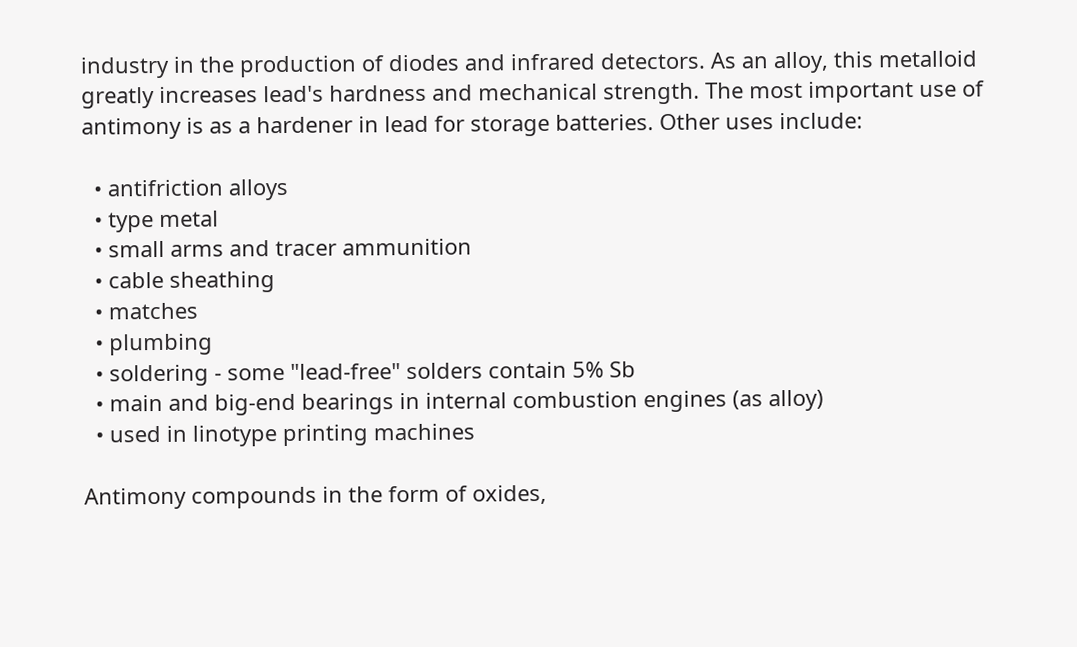industry in the production of diodes and infrared detectors. As an alloy, this metalloid greatly increases lead's hardness and mechanical strength. The most important use of antimony is as a hardener in lead for storage batteries. Other uses include:

  • antifriction alloys
  • type metal
  • small arms and tracer ammunition
  • cable sheathing
  • matches
  • plumbing
  • soldering - some "lead-free" solders contain 5% Sb
  • main and big-end bearings in internal combustion engines (as alloy)
  • used in linotype printing machines

Antimony compounds in the form of oxides,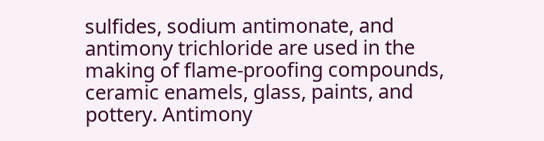sulfides, sodium antimonate, and antimony trichloride are used in the making of flame-proofing compounds, ceramic enamels, glass, paints, and pottery. Antimony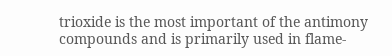trioxide is the most important of the antimony compounds and is primarily used in flame-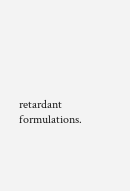retardant formulations.